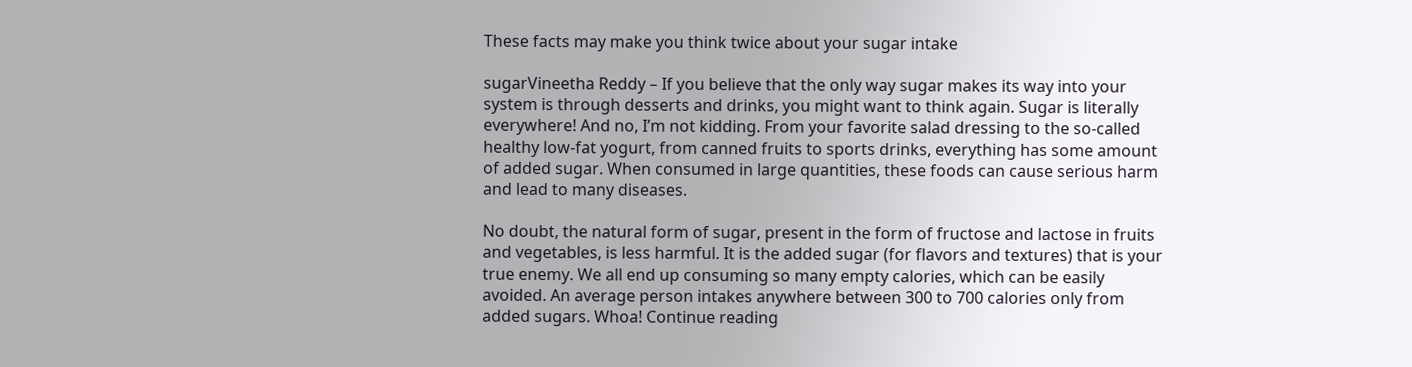These facts may make you think twice about your sugar intake

sugarVineetha Reddy – If you believe that the only way sugar makes its way into your system is through desserts and drinks, you might want to think again. Sugar is literally everywhere! And no, I’m not kidding. From your favorite salad dressing to the so-called healthy low-fat yogurt, from canned fruits to sports drinks, everything has some amount of added sugar. When consumed in large quantities, these foods can cause serious harm and lead to many diseases.

No doubt, the natural form of sugar, present in the form of fructose and lactose in fruits and vegetables, is less harmful. It is the added sugar (for flavors and textures) that is your true enemy. We all end up consuming so many empty calories, which can be easily avoided. An average person intakes anywhere between 300 to 700 calories only from added sugars. Whoa! Continue reading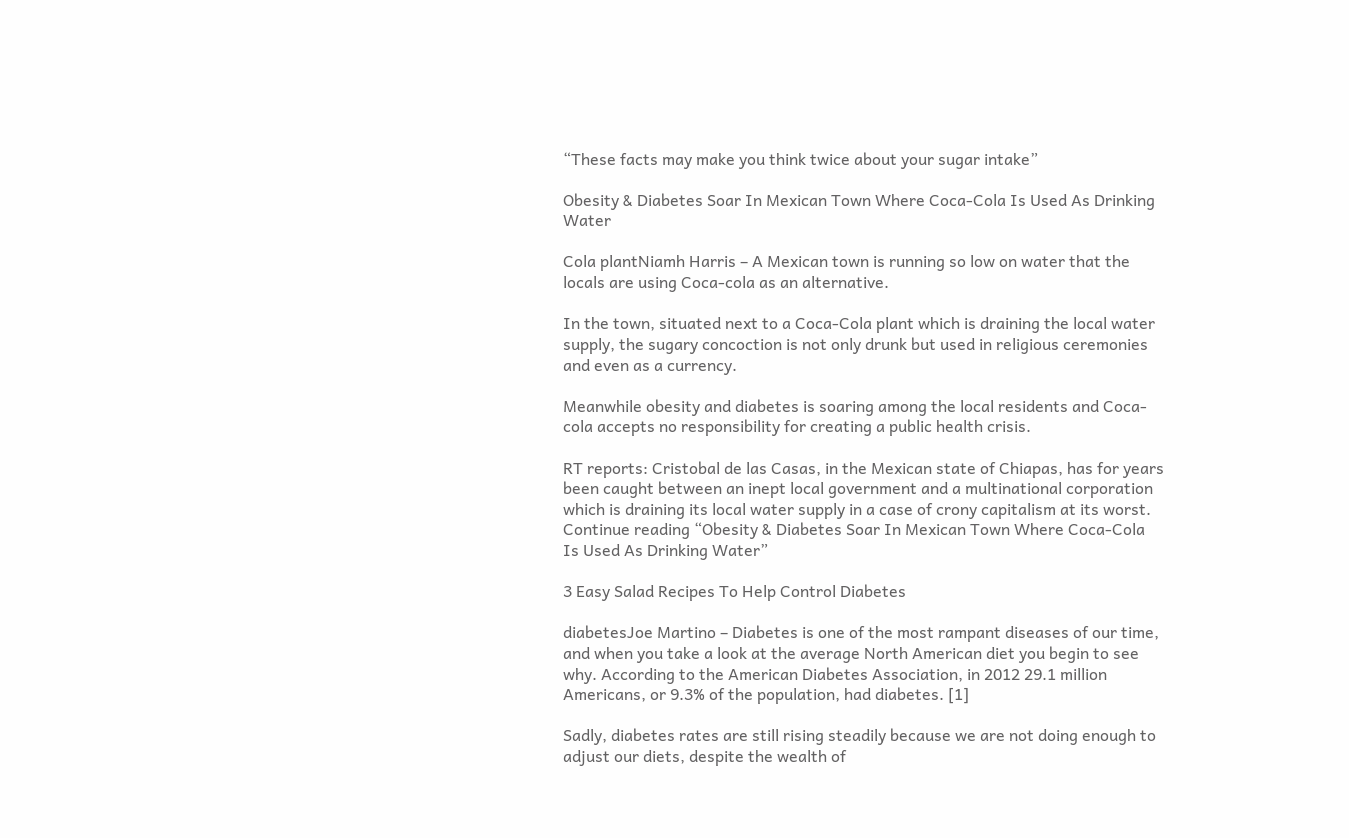“These facts may make you think twice about your sugar intake”

Obesity & Diabetes Soar In Mexican Town Where Coca-Cola Is Used As Drinking Water

Cola plantNiamh Harris – A Mexican town is running so low on water that the  locals are using Coca-cola as an alternative.

In the town, situated next to a Coca-Cola plant which is draining the local water supply, the sugary concoction is not only drunk but used in religious ceremonies and even as a currency.

Meanwhile obesity and diabetes is soaring among the local residents and Coca-cola accepts no responsibility for creating a public health crisis.

RT reports: Cristobal de las Casas, in the Mexican state of Chiapas, has for years been caught between an inept local government and a multinational corporation which is draining its local water supply in a case of crony capitalism at its worst. Continue reading “Obesity & Diabetes Soar In Mexican Town Where Coca-Cola Is Used As Drinking Water”

3 Easy Salad Recipes To Help Control Diabetes

diabetesJoe Martino – Diabetes is one of the most rampant diseases of our time, and when you take a look at the average North American diet you begin to see why. According to the American Diabetes Association, in 2012 29.1 million Americans, or 9.3% of the population, had diabetes. [1]

Sadly, diabetes rates are still rising steadily because we are not doing enough to adjust our diets, despite the wealth of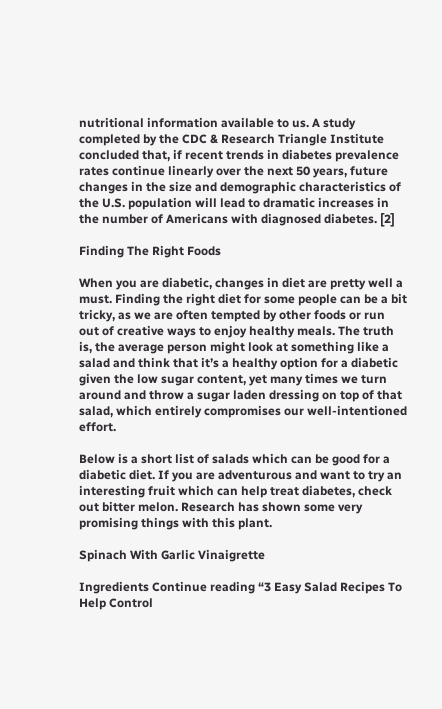nutritional information available to us. A study completed by the CDC & Research Triangle Institute concluded that, if recent trends in diabetes prevalence rates continue linearly over the next 50 years, future changes in the size and demographic characteristics of the U.S. population will lead to dramatic increases in the number of Americans with diagnosed diabetes. [2]

Finding The Right Foods

When you are diabetic, changes in diet are pretty well a must. Finding the right diet for some people can be a bit tricky, as we are often tempted by other foods or run out of creative ways to enjoy healthy meals. The truth is, the average person might look at something like a salad and think that it’s a healthy option for a diabetic given the low sugar content, yet many times we turn around and throw a sugar laden dressing on top of that salad, which entirely compromises our well-intentioned effort.

Below is a short list of salads which can be good for a diabetic diet. If you are adventurous and want to try an interesting fruit which can help treat diabetes, check out bitter melon. Research has shown some very promising things with this plant.

Spinach With Garlic Vinaigrette

Ingredients Continue reading “3 Easy Salad Recipes To Help Control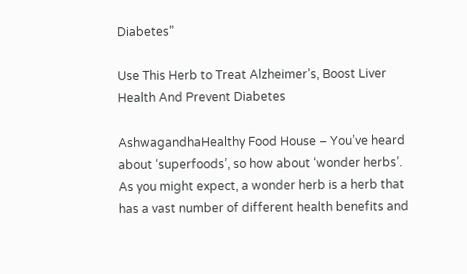Diabetes”

Use This Herb to Treat Alzheimer’s, Boost Liver Health And Prevent Diabetes

AshwagandhaHealthy Food House – You’ve heard about ‘superfoods’, so how about ‘wonder herbs’. As you might expect, a wonder herb is a herb that has a vast number of different health benefits and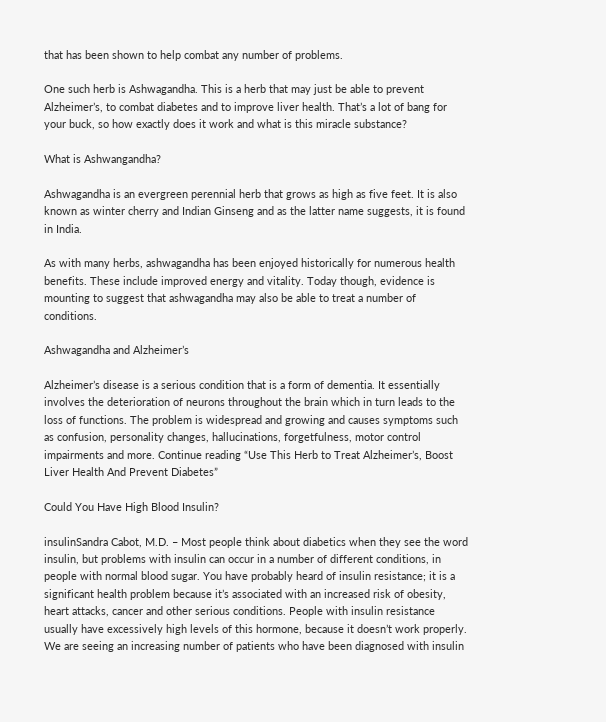that has been shown to help combat any number of problems.

One such herb is Ashwagandha. This is a herb that may just be able to prevent Alzheimer’s, to combat diabetes and to improve liver health. That’s a lot of bang for your buck, so how exactly does it work and what is this miracle substance?

What is Ashwangandha?

Ashwagandha is an evergreen perennial herb that grows as high as five feet. It is also known as winter cherry and Indian Ginseng and as the latter name suggests, it is found in India.

As with many herbs, ashwagandha has been enjoyed historically for numerous health benefits. These include improved energy and vitality. Today though, evidence is mounting to suggest that ashwagandha may also be able to treat a number of conditions.

Ashwagandha and Alzheimer’s

Alzheimer’s disease is a serious condition that is a form of dementia. It essentially involves the deterioration of neurons throughout the brain which in turn leads to the loss of functions. The problem is widespread and growing and causes symptoms such as confusion, personality changes, hallucinations, forgetfulness, motor control impairments and more. Continue reading “Use This Herb to Treat Alzheimer’s, Boost Liver Health And Prevent Diabetes”

Could You Have High Blood Insulin?

insulinSandra Cabot, M.D. – Most people think about diabetics when they see the word insulin, but problems with insulin can occur in a number of different conditions, in people with normal blood sugar. You have probably heard of insulin resistance; it is a significant health problem because it’s associated with an increased risk of obesity, heart attacks, cancer and other serious conditions. People with insulin resistance usually have excessively high levels of this hormone, because it doesn’t work properly. We are seeing an increasing number of patients who have been diagnosed with insulin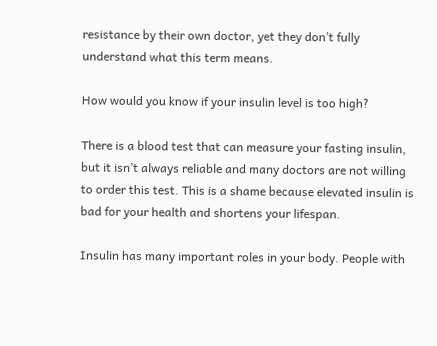resistance by their own doctor, yet they don’t fully understand what this term means.

How would you know if your insulin level is too high?

There is a blood test that can measure your fasting insulin, but it isn’t always reliable and many doctors are not willing to order this test. This is a shame because elevated insulin is bad for your health and shortens your lifespan.

Insulin has many important roles in your body. People with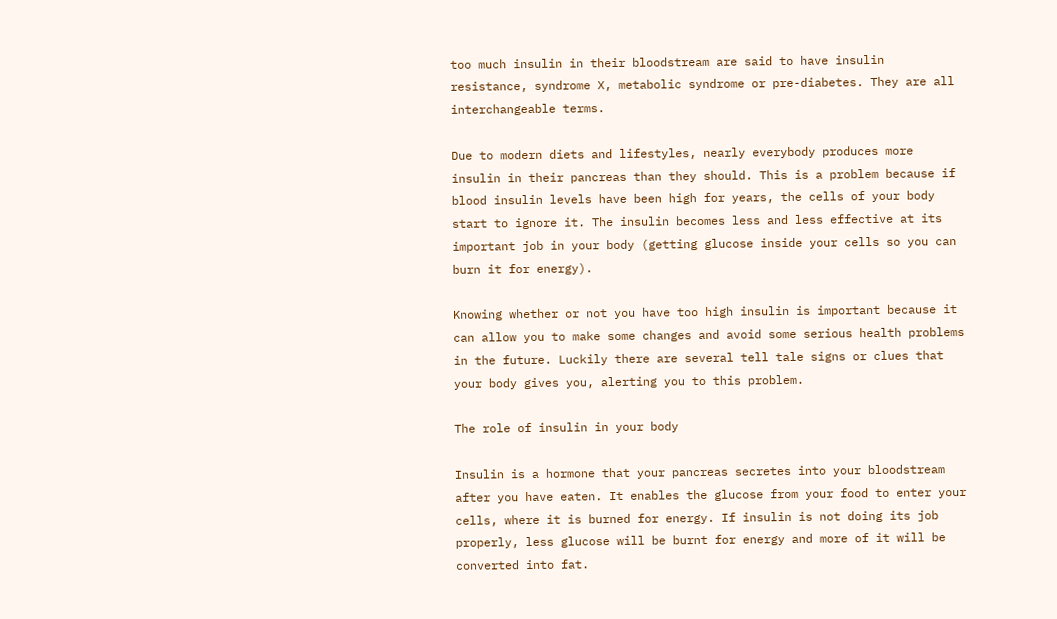too much insulin in their bloodstream are said to have insulin resistance, syndrome X, metabolic syndrome or pre-diabetes. They are all interchangeable terms.

Due to modern diets and lifestyles, nearly everybody produces more insulin in their pancreas than they should. This is a problem because if blood insulin levels have been high for years, the cells of your body start to ignore it. The insulin becomes less and less effective at its important job in your body (getting glucose inside your cells so you can burn it for energy).

Knowing whether or not you have too high insulin is important because it can allow you to make some changes and avoid some serious health problems in the future. Luckily there are several tell tale signs or clues that your body gives you, alerting you to this problem.

The role of insulin in your body

Insulin is a hormone that your pancreas secretes into your bloodstream after you have eaten. It enables the glucose from your food to enter your cells, where it is burned for energy. If insulin is not doing its job properly, less glucose will be burnt for energy and more of it will be converted into fat.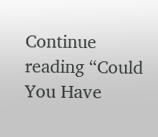Continue reading “Could You Have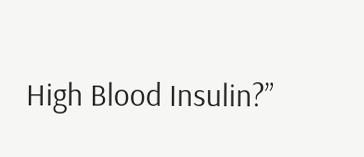High Blood Insulin?”